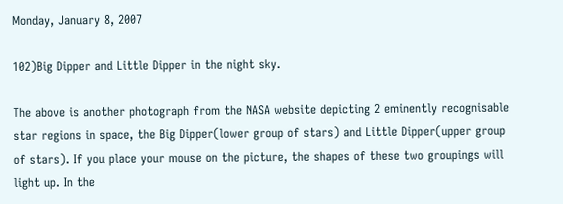Monday, January 8, 2007

102)Big Dipper and Little Dipper in the night sky.

The above is another photograph from the NASA website depicting 2 eminently recognisable star regions in space, the Big Dipper(lower group of stars) and Little Dipper(upper group of stars). If you place your mouse on the picture, the shapes of these two groupings will light up. In the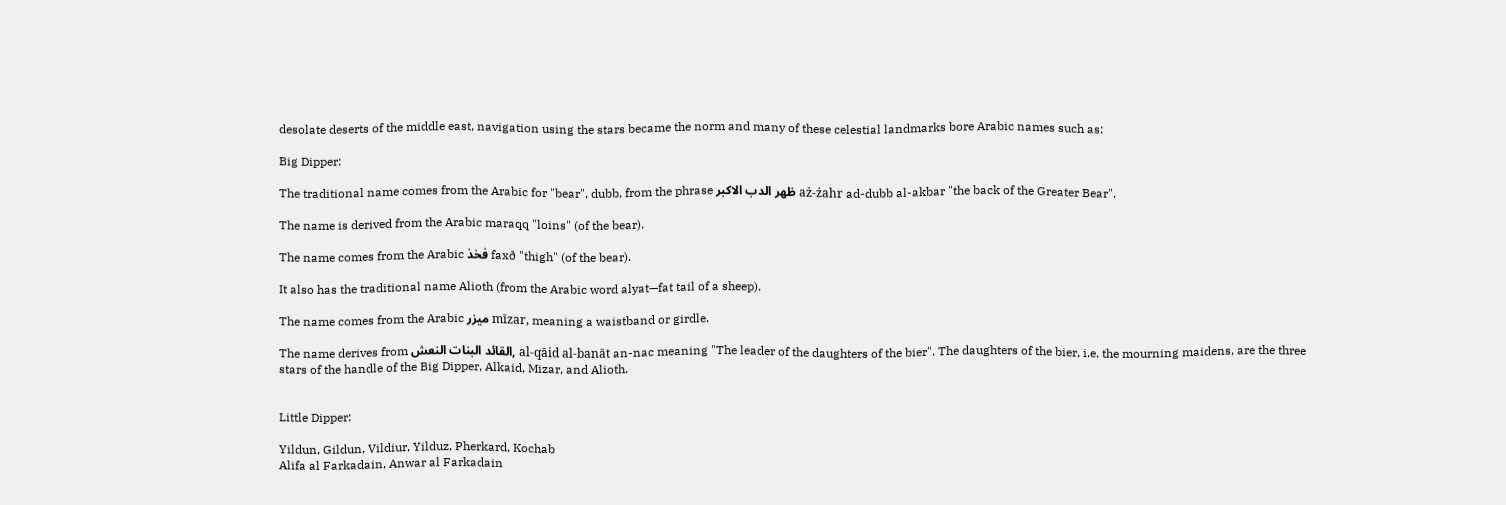desolate deserts of the middle east, navigation using the stars became the norm and many of these celestial landmarks bore Arabic names such as:

Big Dipper:

The traditional name comes from the Arabic for "bear", dubb, from the phrase ظهر الدب الاكبر aż-żahr ad-dubb al-akbar "the back of the Greater Bear".

The name is derived from the Arabic maraqq "loins" (of the bear).

The name comes from the Arabic فخذ faxð "thigh" (of the bear).

It also has the traditional name Alioth (from the Arabic word alyat—fat tail of a sheep).

The name comes from the Arabic ميزر mīzar, meaning a waistband or girdle.

The name derives from القائد البنات النعش, al-qāid al-banāt an-nac meaning "The leader of the daughters of the bier". The daughters of the bier, i.e. the mourning maidens, are the three stars of the handle of the Big Dipper, Alkaid, Mizar, and Alioth.


Little Dipper:

Yildun, Gildun, Vildiur, Yilduz, Pherkard, Kochab
Alifa al Farkadain, Anwar al Farkadain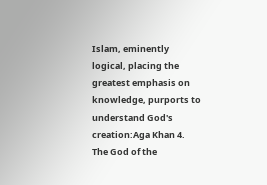Islam, eminently logical, placing the greatest emphasis on knowledge, purports to understand God's creation:Aga Khan 4.
The God of the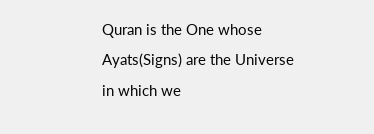Quran is the One whose Ayats(Signs) are the Universe in which we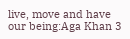live, move and have our being:Aga Khan 3